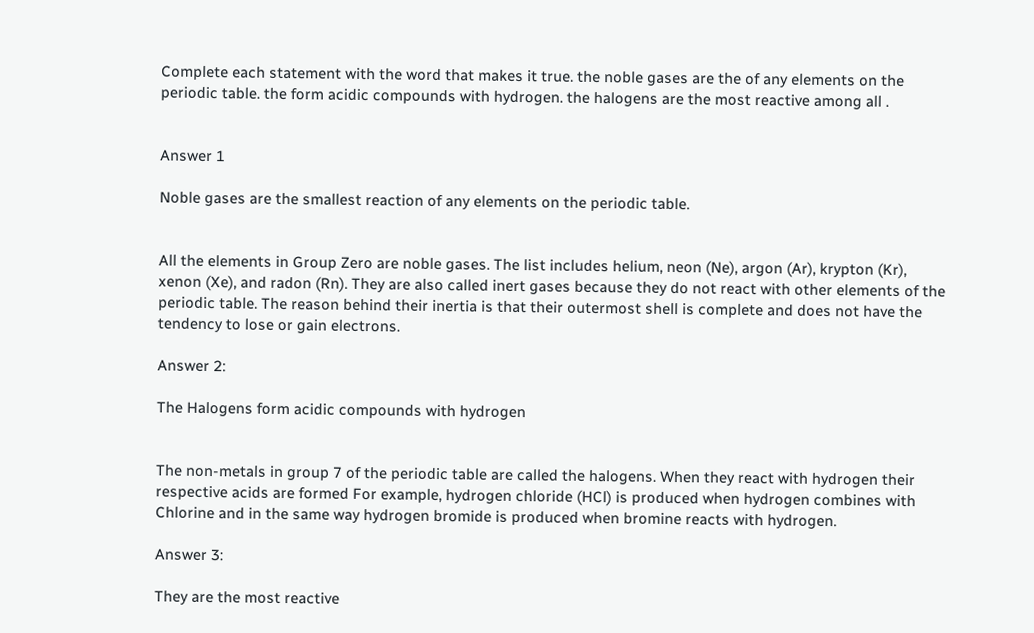Complete each statement with the word that makes it true. the noble gases are the of any elements on the periodic table. the form acidic compounds with hydrogen. the halogens are the most reactive among all .


Answer 1

Noble gases are the smallest reaction of any elements on the periodic table.


All the elements in Group Zero are noble gases. The list includes helium, neon (Ne), argon (Ar), krypton (Kr), xenon (Xe), and radon (Rn). They are also called inert gases because they do not react with other elements of the periodic table. The reason behind their inertia is that their outermost shell is complete and does not have the tendency to lose or gain electrons.

Answer 2:

The Halogens form acidic compounds with hydrogen


The non-metals in group 7 of the periodic table are called the halogens. When they react with hydrogen their respective acids are formed For example, hydrogen chloride (HCl) is produced when hydrogen combines with Chlorine and in the same way hydrogen bromide is produced when bromine reacts with hydrogen.

Answer 3:

They are the most reactive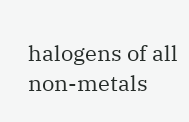halogens of all non-metals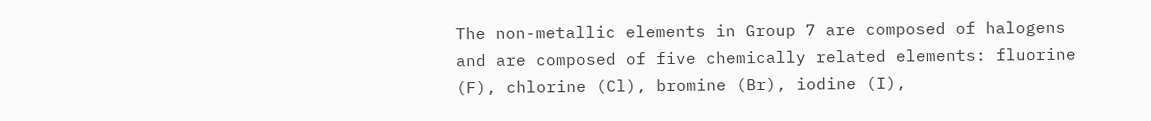The non-metallic elements in Group 7 are composed of halogens and are composed of five chemically related elements: fluorine (F), chlorine (Cl), bromine (Br), iodine (I),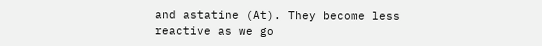and astatine (At). They become less reactive as we go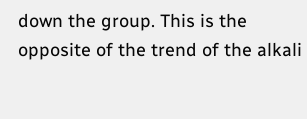down the group. This is the opposite of the trend of the alkali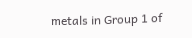metals in Group 1 of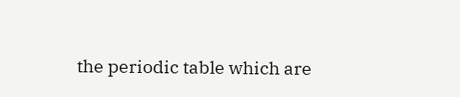the periodic table which are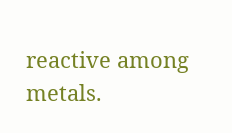reactive among metals.